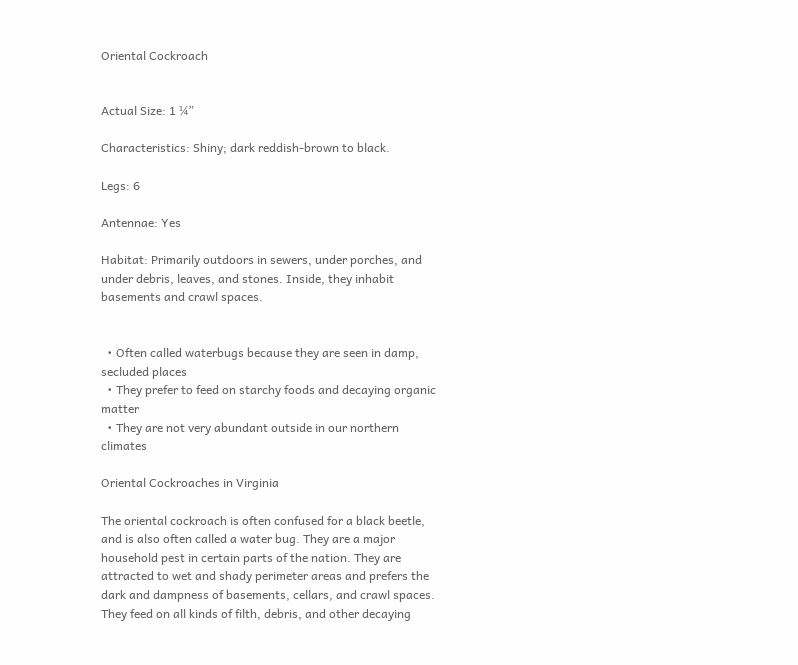Oriental Cockroach


Actual Size: 1 ¼”

Characteristics: Shiny; dark reddish-brown to black.

Legs: 6

Antennae: Yes

Habitat: Primarily outdoors in sewers, under porches, and under debris, leaves, and stones. Inside, they inhabit basements and crawl spaces.


  • Often called waterbugs because they are seen in damp, secluded places
  • They prefer to feed on starchy foods and decaying organic matter
  • They are not very abundant outside in our northern climates

Oriental Cockroaches in Virginia

The oriental cockroach is often confused for a black beetle, and is also often called a water bug. They are a major household pest in certain parts of the nation. They are attracted to wet and shady perimeter areas and prefers the dark and dampness of basements, cellars, and crawl spaces.  They feed on all kinds of filth, debris, and other decaying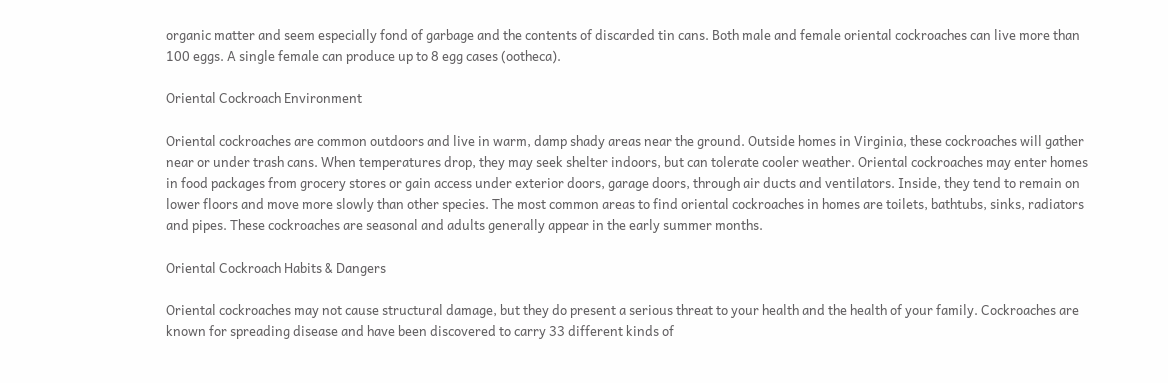organic matter and seem especially fond of garbage and the contents of discarded tin cans. Both male and female oriental cockroaches can live more than 100 eggs. A single female can produce up to 8 egg cases (ootheca).

Oriental Cockroach Environment

Oriental cockroaches are common outdoors and live in warm, damp shady areas near the ground. Outside homes in Virginia, these cockroaches will gather near or under trash cans. When temperatures drop, they may seek shelter indoors, but can tolerate cooler weather. Oriental cockroaches may enter homes in food packages from grocery stores or gain access under exterior doors, garage doors, through air ducts and ventilators. Inside, they tend to remain on lower floors and move more slowly than other species. The most common areas to find oriental cockroaches in homes are toilets, bathtubs, sinks, radiators and pipes. These cockroaches are seasonal and adults generally appear in the early summer months.

Oriental Cockroach Habits & Dangers

Oriental cockroaches may not cause structural damage, but they do present a serious threat to your health and the health of your family. Cockroaches are known for spreading disease and have been discovered to carry 33 different kinds of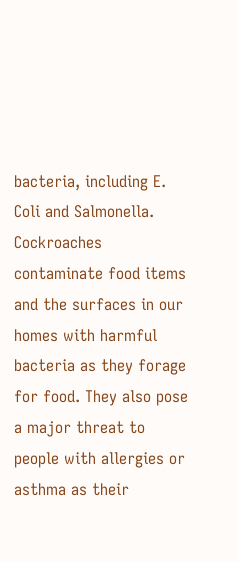bacteria, including E. Coli and Salmonella. Cockroaches contaminate food items and the surfaces in our homes with harmful bacteria as they forage for food. They also pose a major threat to people with allergies or asthma as their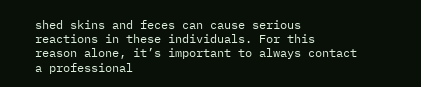shed skins and feces can cause serious reactions in these individuals. For this reason alone, it’s important to always contact a professional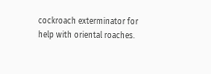cockroach exterminator for help with oriental roaches.